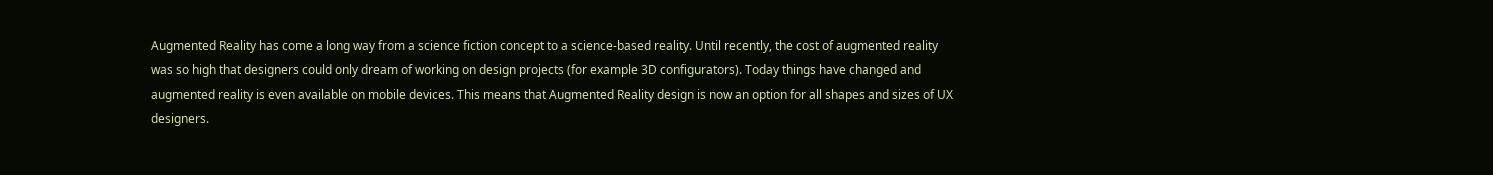Augmented Reality has come a long way from a science fiction concept to a science-based reality. Until recently, the cost of augmented reality was so high that designers could only dream of working on design projects (for example 3D configurators). Today things have changed and augmented reality is even available on mobile devices. This means that Augmented Reality design is now an option for all shapes and sizes of UX designers.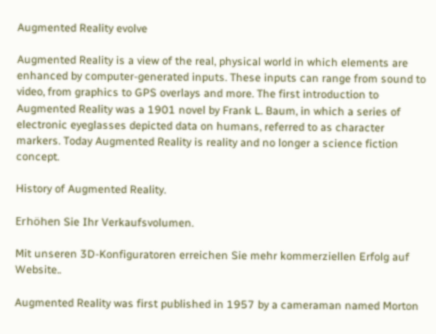Augmented Reality evolve

Augmented Reality is a view of the real, physical world in which elements are enhanced by computer-generated inputs. These inputs can range from sound to video, from graphics to GPS overlays and more. The first introduction to Augmented Reality was a 1901 novel by Frank L. Baum, in which a series of electronic eyeglasses depicted data on humans, referred to as character markers. Today Augmented Reality is reality and no longer a science fiction concept.

History of Augmented Reality.

Erhöhen Sie Ihr Verkaufsvolumen.

Mit unseren 3D-Konfiguratoren erreichen Sie mehr kommerziellen Erfolg auf Website..

Augmented Reality was first published in 1957 by a cameraman named Morton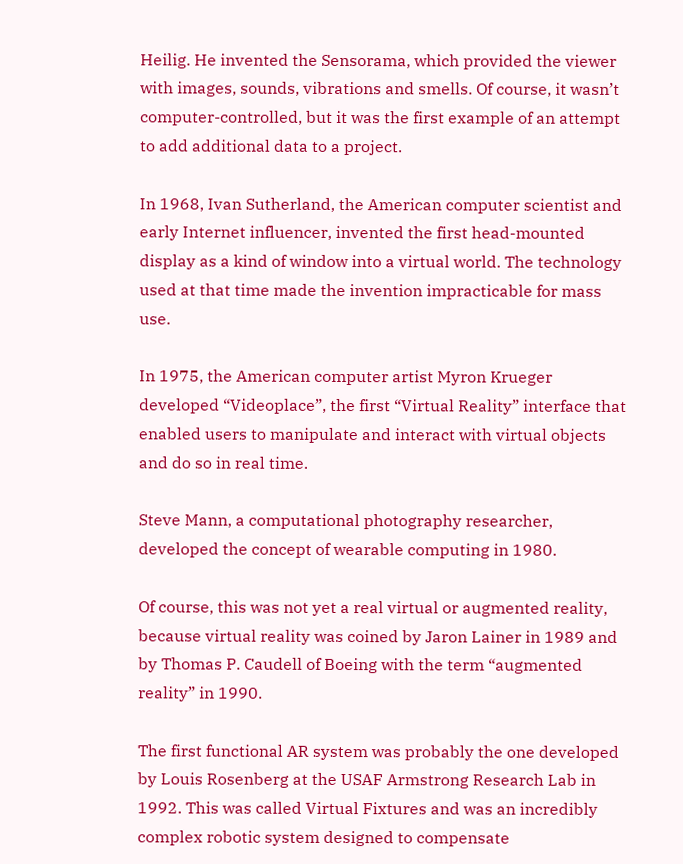Heilig. He invented the Sensorama, which provided the viewer with images, sounds, vibrations and smells. Of course, it wasn’t computer-controlled, but it was the first example of an attempt to add additional data to a project.

In 1968, Ivan Sutherland, the American computer scientist and early Internet influencer, invented the first head-mounted display as a kind of window into a virtual world. The technology used at that time made the invention impracticable for mass use.

In 1975, the American computer artist Myron Krueger developed “Videoplace”, the first “Virtual Reality” interface that enabled users to manipulate and interact with virtual objects and do so in real time.

Steve Mann, a computational photography researcher, developed the concept of wearable computing in 1980.

Of course, this was not yet a real virtual or augmented reality, because virtual reality was coined by Jaron Lainer in 1989 and by Thomas P. Caudell of Boeing with the term “augmented reality” in 1990.

The first functional AR system was probably the one developed by Louis Rosenberg at the USAF Armstrong Research Lab in 1992. This was called Virtual Fixtures and was an incredibly complex robotic system designed to compensate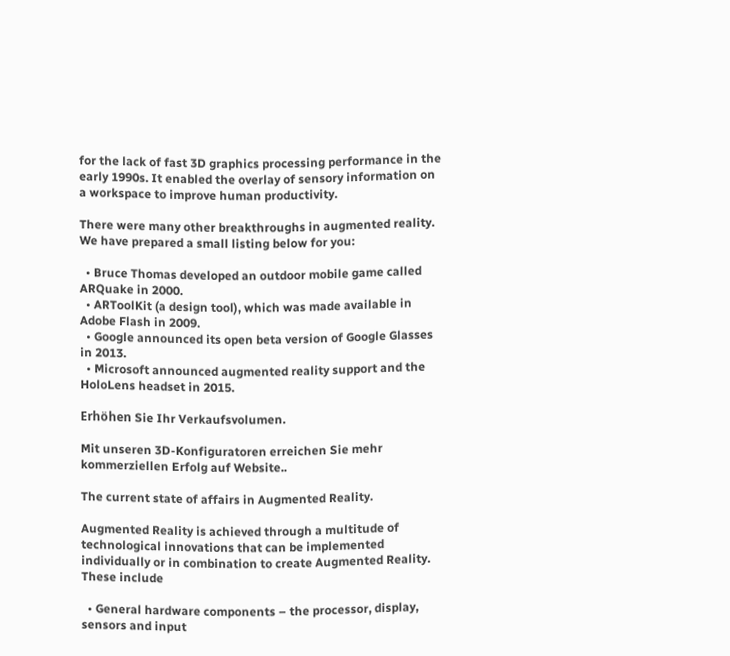for the lack of fast 3D graphics processing performance in the early 1990s. It enabled the overlay of sensory information on a workspace to improve human productivity.

There were many other breakthroughs in augmented reality. We have prepared a small listing below for you:

  • Bruce Thomas developed an outdoor mobile game called ARQuake in 2000.
  • ARToolKit (a design tool), which was made available in Adobe Flash in 2009.
  • Google announced its open beta version of Google Glasses in 2013.
  • Microsoft announced augmented reality support and the HoloLens headset in 2015.

Erhöhen Sie Ihr Verkaufsvolumen.

Mit unseren 3D-Konfiguratoren erreichen Sie mehr kommerziellen Erfolg auf Website..

The current state of affairs in Augmented Reality.

Augmented Reality is achieved through a multitude of technological innovations that can be implemented individually or in combination to create Augmented Reality. These include

  • General hardware components – the processor, display, sensors and input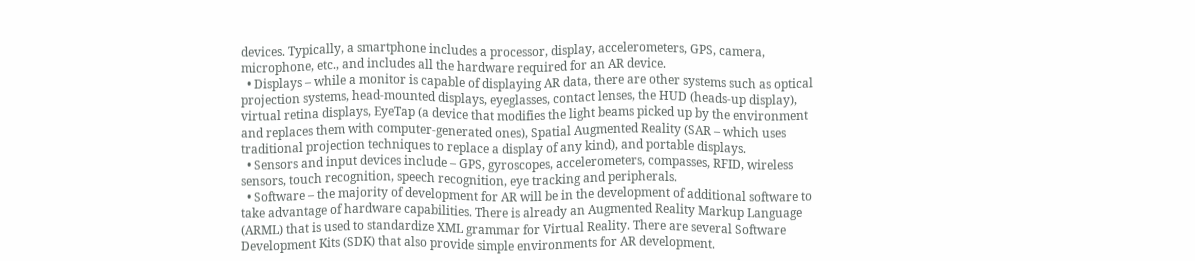devices. Typically, a smartphone includes a processor, display, accelerometers, GPS, camera, microphone, etc., and includes all the hardware required for an AR device.
  • Displays – while a monitor is capable of displaying AR data, there are other systems such as optical projection systems, head-mounted displays, eyeglasses, contact lenses, the HUD (heads-up display), virtual retina displays, EyeTap (a device that modifies the light beams picked up by the environment and replaces them with computer-generated ones), Spatial Augmented Reality (SAR – which uses traditional projection techniques to replace a display of any kind), and portable displays.
  • Sensors and input devices include – GPS, gyroscopes, accelerometers, compasses, RFID, wireless sensors, touch recognition, speech recognition, eye tracking and peripherals.
  • Software – the majority of development for AR will be in the development of additional software to take advantage of hardware capabilities. There is already an Augmented Reality Markup Language (ARML) that is used to standardize XML grammar for Virtual Reality. There are several Software Development Kits (SDK) that also provide simple environments for AR development.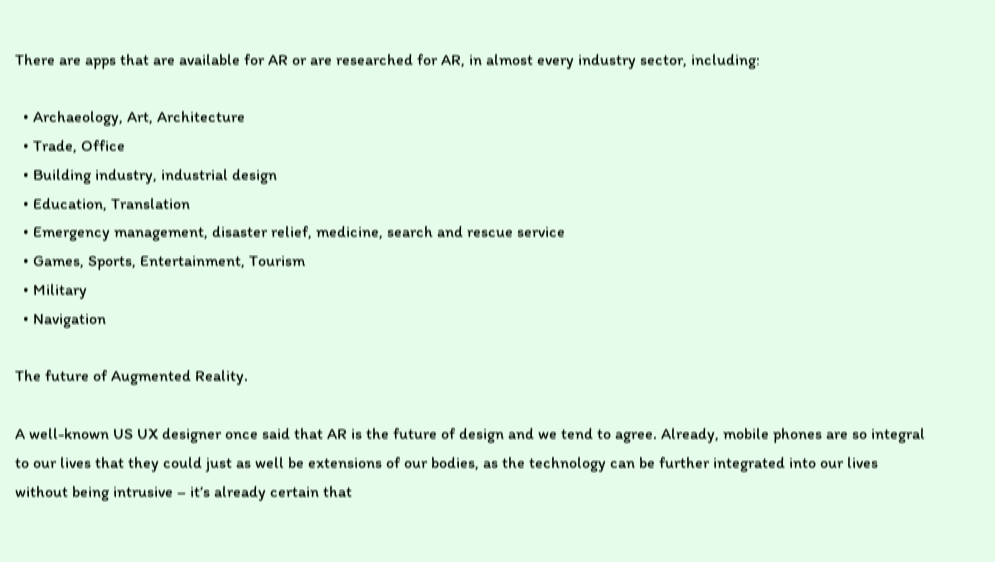There are apps that are available for AR or are researched for AR, in almost every industry sector, including:

  • Archaeology, Art, Architecture
  • Trade, Office
  • Building industry, industrial design
  • Education, Translation
  • Emergency management, disaster relief, medicine, search and rescue service
  • Games, Sports, Entertainment, Tourism
  • Military
  • Navigation

The future of Augmented Reality.

A well-known US UX designer once said that AR is the future of design and we tend to agree. Already, mobile phones are so integral to our lives that they could just as well be extensions of our bodies, as the technology can be further integrated into our lives without being intrusive – it’s already certain that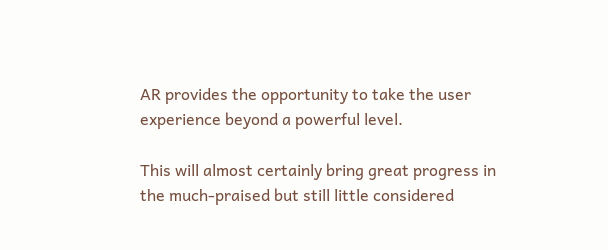AR provides the opportunity to take the user experience beyond a powerful level.

This will almost certainly bring great progress in the much-praised but still little considered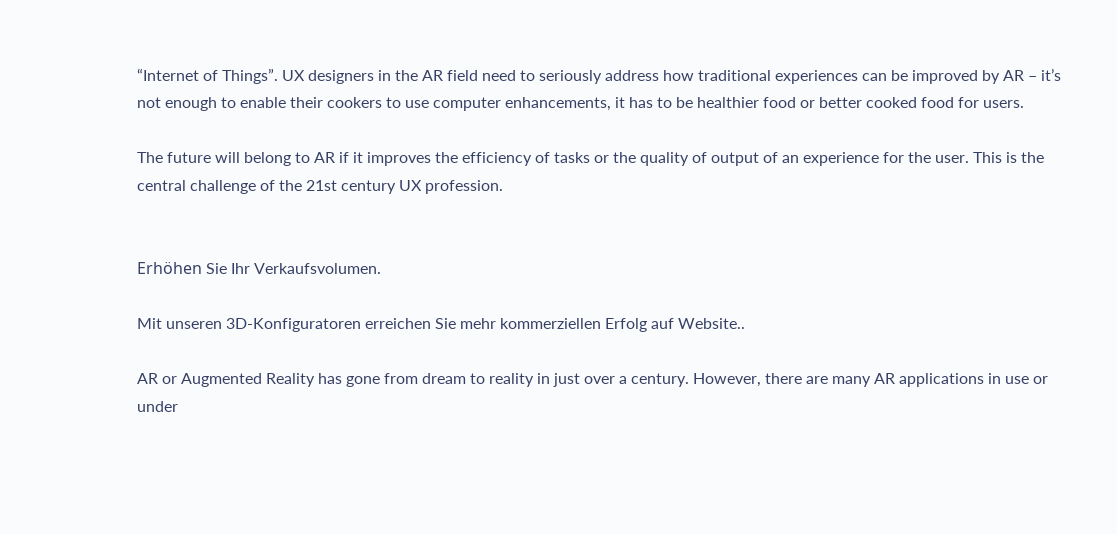“Internet of Things”. UX designers in the AR field need to seriously address how traditional experiences can be improved by AR – it’s not enough to enable their cookers to use computer enhancements, it has to be healthier food or better cooked food for users.

The future will belong to AR if it improves the efficiency of tasks or the quality of output of an experience for the user. This is the central challenge of the 21st century UX profession.


Erhöhen Sie Ihr Verkaufsvolumen.

Mit unseren 3D-Konfiguratoren erreichen Sie mehr kommerziellen Erfolg auf Website..

AR or Augmented Reality has gone from dream to reality in just over a century. However, there are many AR applications in use or under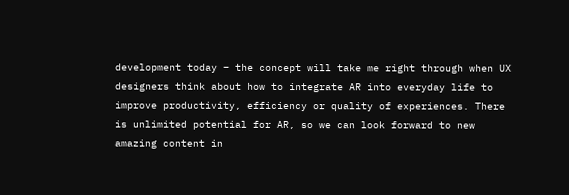development today – the concept will take me right through when UX designers think about how to integrate AR into everyday life to improve productivity, efficiency or quality of experiences. There is unlimited potential for AR, so we can look forward to new amazing content in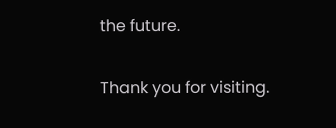the future.

Thank you for visiting.